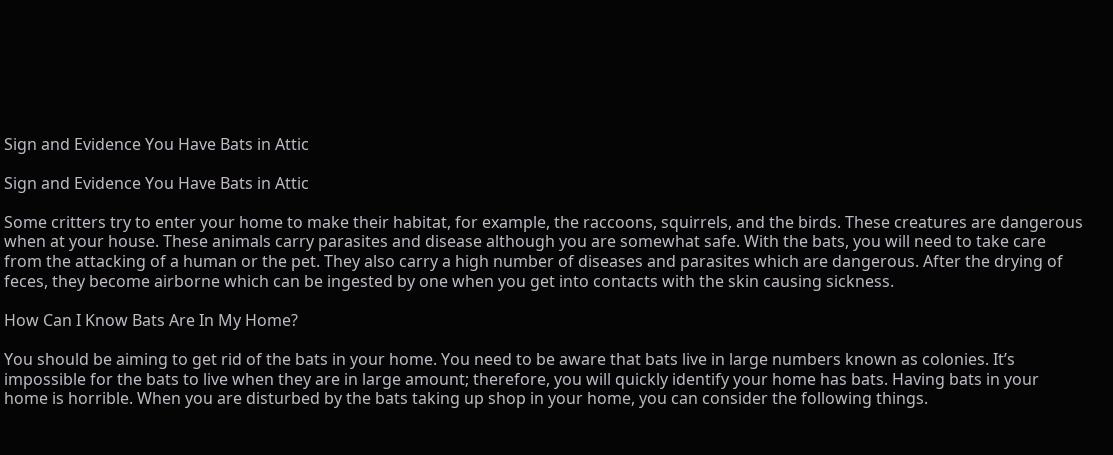Sign and Evidence You Have Bats in Attic

Sign and Evidence You Have Bats in Attic

Some critters try to enter your home to make their habitat, for example, the raccoons, squirrels, and the birds. These creatures are dangerous when at your house. These animals carry parasites and disease although you are somewhat safe. With the bats, you will need to take care from the attacking of a human or the pet. They also carry a high number of diseases and parasites which are dangerous. After the drying of feces, they become airborne which can be ingested by one when you get into contacts with the skin causing sickness.

How Can I Know Bats Are In My Home?

You should be aiming to get rid of the bats in your home. You need to be aware that bats live in large numbers known as colonies. It’s impossible for the bats to live when they are in large amount; therefore, you will quickly identify your home has bats. Having bats in your home is horrible. When you are disturbed by the bats taking up shop in your home, you can consider the following things.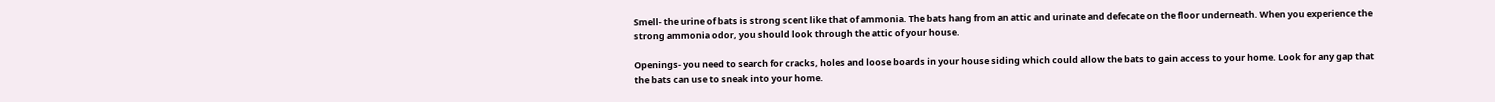Smell- the urine of bats is strong scent like that of ammonia. The bats hang from an attic and urinate and defecate on the floor underneath. When you experience the strong ammonia odor, you should look through the attic of your house.

Openings- you need to search for cracks, holes and loose boards in your house siding which could allow the bats to gain access to your home. Look for any gap that the bats can use to sneak into your home.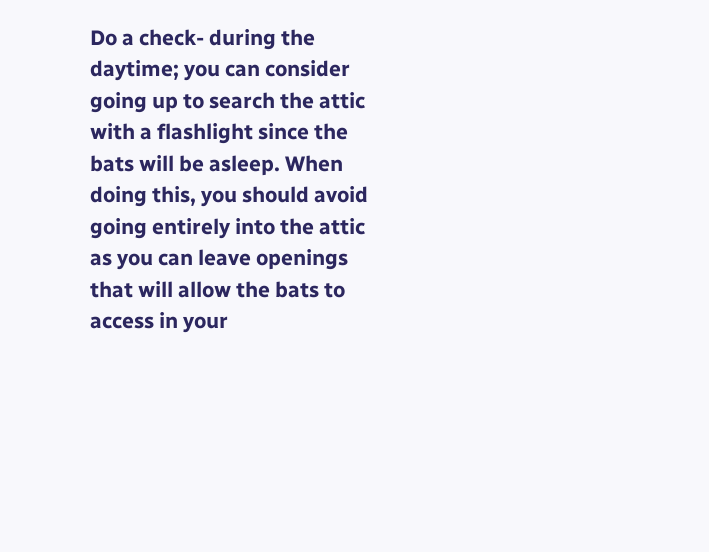Do a check- during the daytime; you can consider going up to search the attic with a flashlight since the bats will be asleep. When doing this, you should avoid going entirely into the attic as you can leave openings that will allow the bats to access in your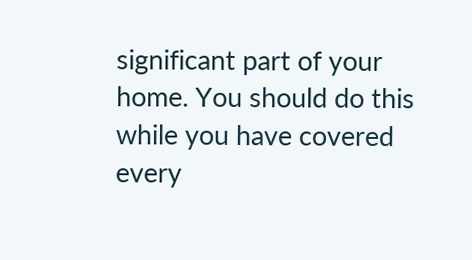significant part of your home. You should do this while you have covered every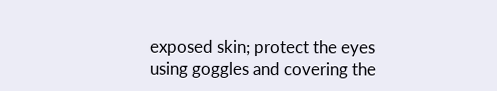exposed skin; protect the eyes using goggles and covering the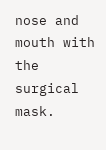nose and mouth with the surgical mask.